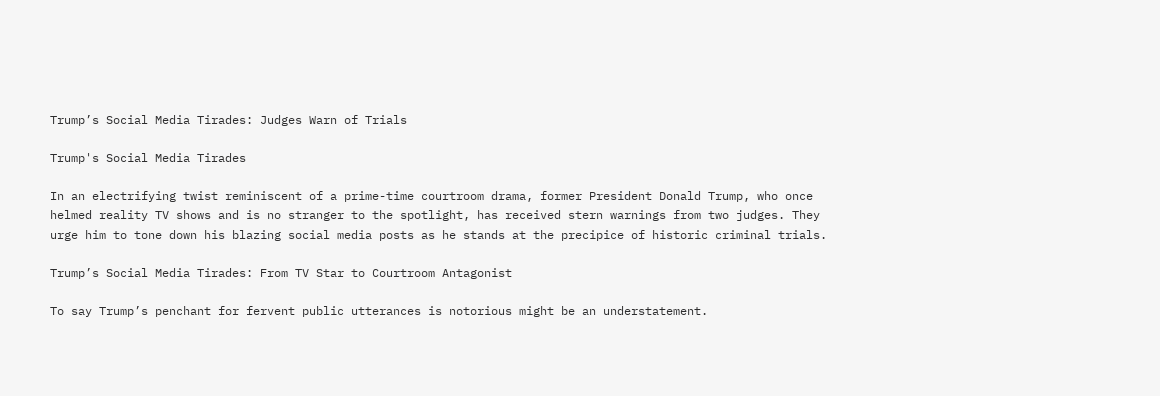Trump’s Social Media Tirades: Judges Warn of Trials

Trump's Social Media Tirades

In an electrifying twist reminiscent of a prime-time courtroom drama, former President Donald Trump, who once helmed reality TV shows and is no stranger to the spotlight, has received stern warnings from two judges. They urge him to tone down his blazing social media posts as he stands at the precipice of historic criminal trials.

Trump’s Social Media Tirades: From TV Star to Courtroom Antagonist

To say Trump’s penchant for fervent public utterances is notorious might be an understatement.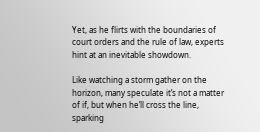Yet, as he flirts with the boundaries of court orders and the rule of law, experts hint at an inevitable showdown.

Like watching a storm gather on the horizon, many speculate it’s not a matter of if, but when he’ll cross the line, sparking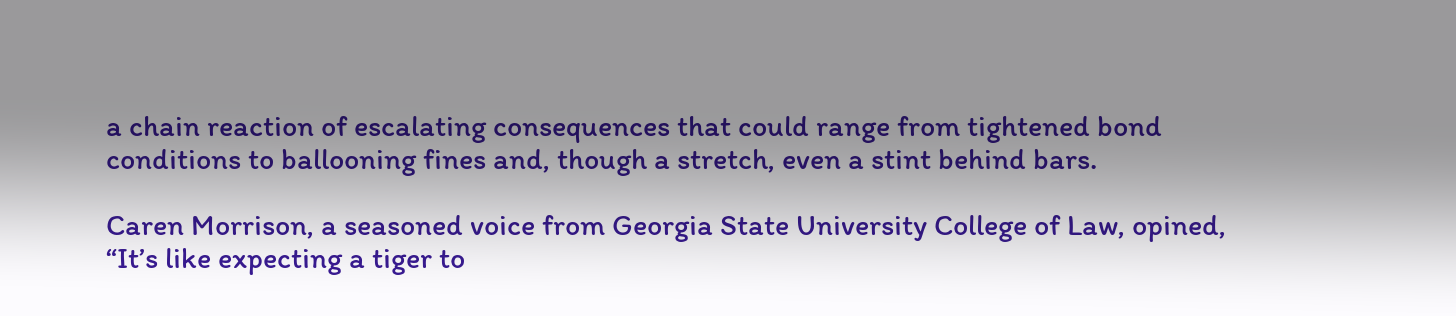a chain reaction of escalating consequences that could range from tightened bond conditions to ballooning fines and, though a stretch, even a stint behind bars.

Caren Morrison, a seasoned voice from Georgia State University College of Law, opined, “It’s like expecting a tiger to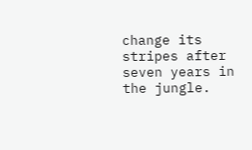change its stripes after seven years in the jungle.